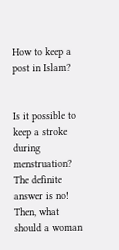How to keep a post in Islam?


Is it possible to keep a stroke during menstruation? The definite answer is no! Then, what should a woman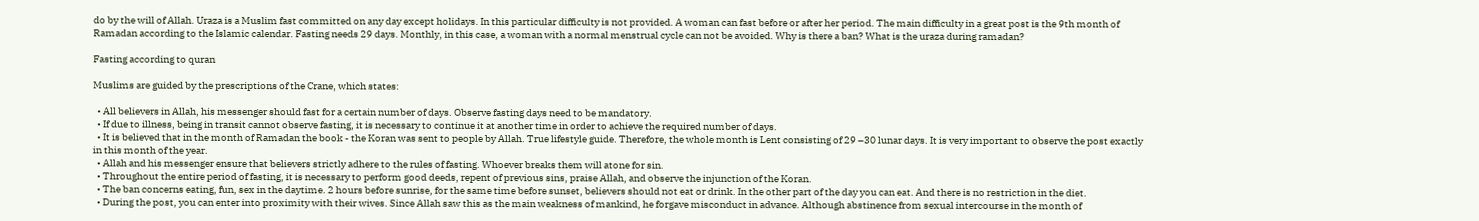do by the will of Allah. Uraza is a Muslim fast committed on any day except holidays. In this particular difficulty is not provided. A woman can fast before or after her period. The main difficulty in a great post is the 9th month of Ramadan according to the Islamic calendar. Fasting needs 29 days. Monthly, in this case, a woman with a normal menstrual cycle can not be avoided. Why is there a ban? What is the uraza during ramadan?

Fasting according to quran

Muslims are guided by the prescriptions of the Crane, which states:

  • All believers in Allah, his messenger should fast for a certain number of days. Observe fasting days need to be mandatory.
  • If due to illness, being in transit cannot observe fasting, it is necessary to continue it at another time in order to achieve the required number of days.
  • It is believed that in the month of Ramadan the book - the Koran was sent to people by Allah. True lifestyle guide. Therefore, the whole month is Lent consisting of 29 –30 lunar days. It is very important to observe the post exactly in this month of the year.
  • Allah and his messenger ensure that believers strictly adhere to the rules of fasting. Whoever breaks them will atone for sin.
  • Throughout the entire period of fasting, it is necessary to perform good deeds, repent of previous sins, praise Allah, and observe the injunction of the Koran.
  • The ban concerns eating, fun, sex in the daytime. 2 hours before sunrise, for the same time before sunset, believers should not eat or drink. In the other part of the day you can eat. And there is no restriction in the diet.
  • During the post, you can enter into proximity with their wives. Since Allah saw this as the main weakness of mankind, he forgave misconduct in advance. Although abstinence from sexual intercourse in the month of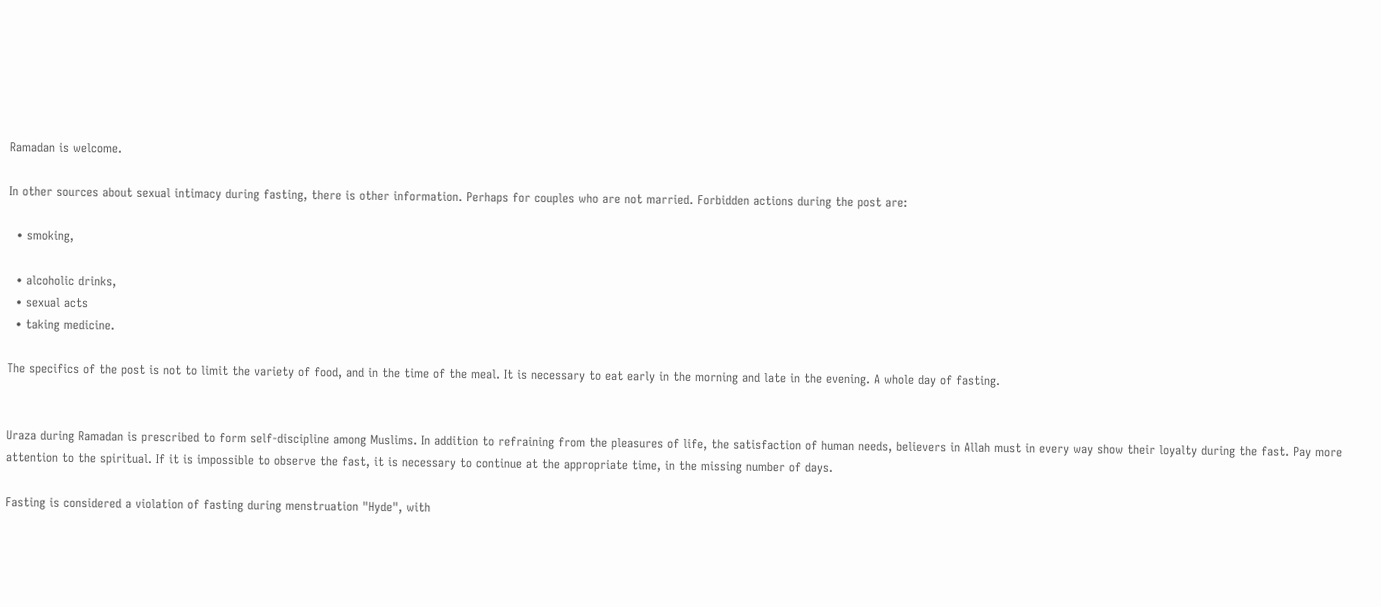Ramadan is welcome.

In other sources about sexual intimacy during fasting, there is other information. Perhaps for couples who are not married. Forbidden actions during the post are:

  • smoking,

  • alcoholic drinks,
  • sexual acts
  • taking medicine.

The specifics of the post is not to limit the variety of food, and in the time of the meal. It is necessary to eat early in the morning and late in the evening. A whole day of fasting.


Uraza during Ramadan is prescribed to form self-discipline among Muslims. In addition to refraining from the pleasures of life, the satisfaction of human needs, believers in Allah must in every way show their loyalty during the fast. Pay more attention to the spiritual. If it is impossible to observe the fast, it is necessary to continue at the appropriate time, in the missing number of days.

Fasting is considered a violation of fasting during menstruation "Hyde", with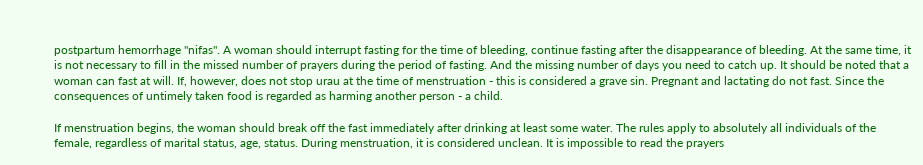postpartum hemorrhage "nifas". A woman should interrupt fasting for the time of bleeding, continue fasting after the disappearance of bleeding. At the same time, it is not necessary to fill in the missed number of prayers during the period of fasting. And the missing number of days you need to catch up. It should be noted that a woman can fast at will. If, however, does not stop urau at the time of menstruation - this is considered a grave sin. Pregnant and lactating do not fast. Since the consequences of untimely taken food is regarded as harming another person - a child.

If menstruation begins, the woman should break off the fast immediately after drinking at least some water. The rules apply to absolutely all individuals of the female, regardless of marital status, age, status. During menstruation, it is considered unclean. It is impossible to read the prayers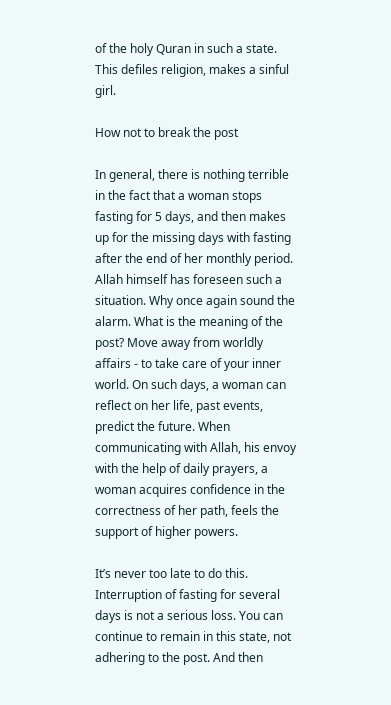of the holy Quran in such a state. This defiles religion, makes a sinful girl.

How not to break the post

In general, there is nothing terrible in the fact that a woman stops fasting for 5 days, and then makes up for the missing days with fasting after the end of her monthly period. Allah himself has foreseen such a situation. Why once again sound the alarm. What is the meaning of the post? Move away from worldly affairs - to take care of your inner world. On such days, a woman can reflect on her life, past events, predict the future. When communicating with Allah, his envoy with the help of daily prayers, a woman acquires confidence in the correctness of her path, feels the support of higher powers.

It’s never too late to do this. Interruption of fasting for several days is not a serious loss. You can continue to remain in this state, not adhering to the post. And then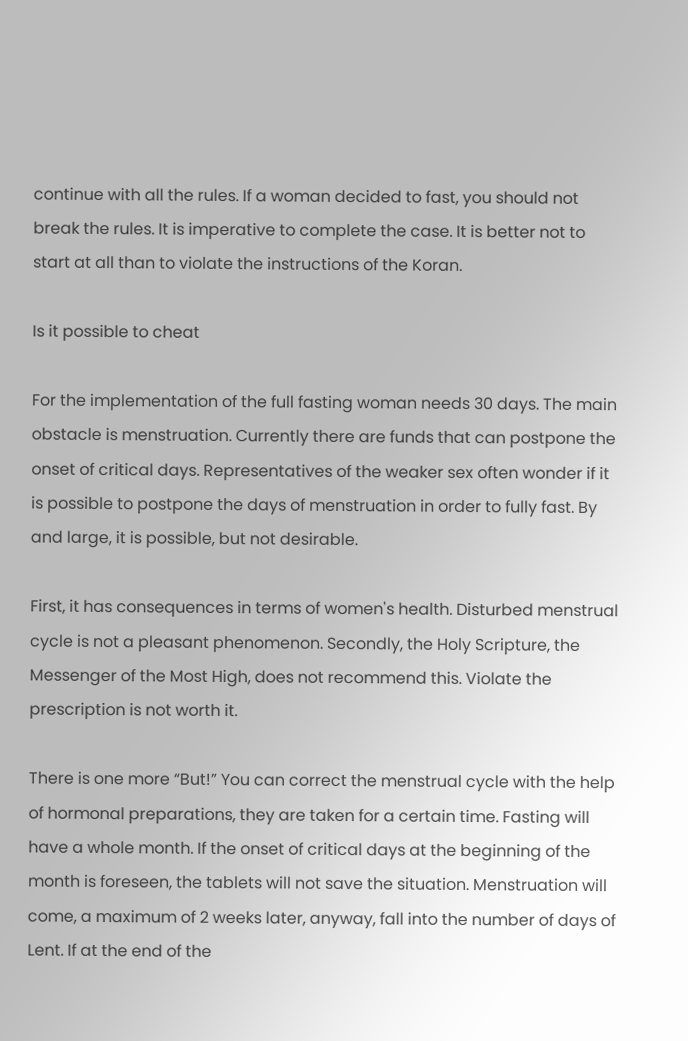continue with all the rules. If a woman decided to fast, you should not break the rules. It is imperative to complete the case. It is better not to start at all than to violate the instructions of the Koran.

Is it possible to cheat

For the implementation of the full fasting woman needs 30 days. The main obstacle is menstruation. Currently there are funds that can postpone the onset of critical days. Representatives of the weaker sex often wonder if it is possible to postpone the days of menstruation in order to fully fast. By and large, it is possible, but not desirable.

First, it has consequences in terms of women's health. Disturbed menstrual cycle is not a pleasant phenomenon. Secondly, the Holy Scripture, the Messenger of the Most High, does not recommend this. Violate the prescription is not worth it.

There is one more “But!” You can correct the menstrual cycle with the help of hormonal preparations, they are taken for a certain time. Fasting will have a whole month. If the onset of critical days at the beginning of the month is foreseen, the tablets will not save the situation. Menstruation will come, a maximum of 2 weeks later, anyway, fall into the number of days of Lent. If at the end of the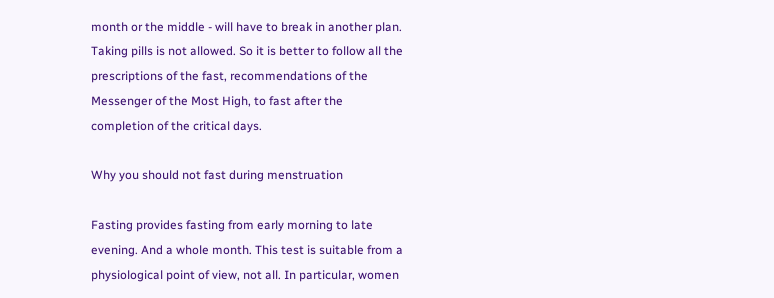month or the middle - will have to break in another plan. Taking pills is not allowed. So it is better to follow all the prescriptions of the fast, recommendations of the Messenger of the Most High, to fast after the completion of the critical days.

Why you should not fast during menstruation

Fasting provides fasting from early morning to late evening. And a whole month. This test is suitable from a physiological point of view, not all. In particular, women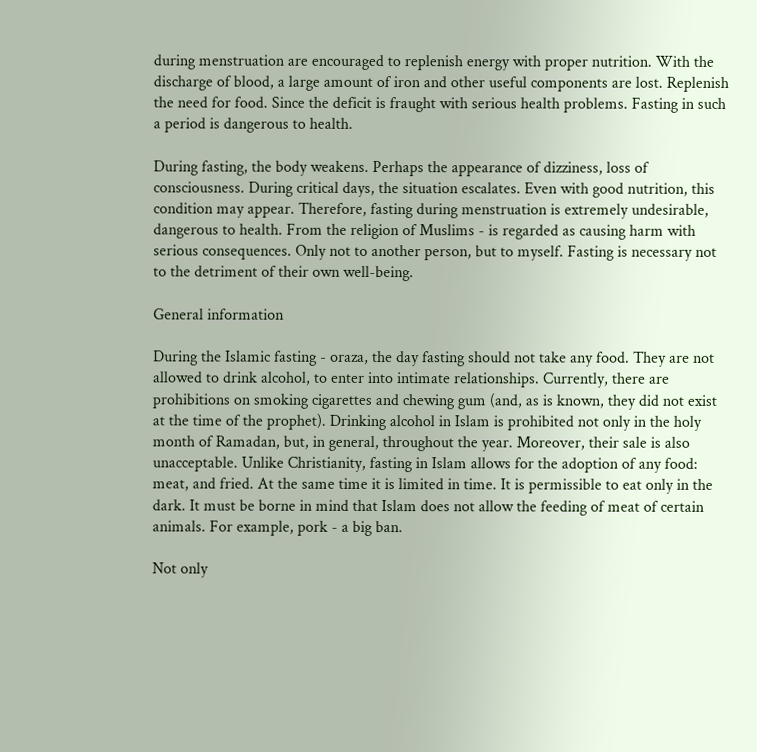during menstruation are encouraged to replenish energy with proper nutrition. With the discharge of blood, a large amount of iron and other useful components are lost. Replenish the need for food. Since the deficit is fraught with serious health problems. Fasting in such a period is dangerous to health.

During fasting, the body weakens. Perhaps the appearance of dizziness, loss of consciousness. During critical days, the situation escalates. Even with good nutrition, this condition may appear. Therefore, fasting during menstruation is extremely undesirable, dangerous to health. From the religion of Muslims - is regarded as causing harm with serious consequences. Only not to another person, but to myself. Fasting is necessary not to the detriment of their own well-being.

General information

During the Islamic fasting - oraza, the day fasting should not take any food. They are not allowed to drink alcohol, to enter into intimate relationships. Currently, there are prohibitions on smoking cigarettes and chewing gum (and, as is known, they did not exist at the time of the prophet). Drinking alcohol in Islam is prohibited not only in the holy month of Ramadan, but, in general, throughout the year. Moreover, their sale is also unacceptable. Unlike Christianity, fasting in Islam allows for the adoption of any food: meat, and fried. At the same time it is limited in time. It is permissible to eat only in the dark. It must be borne in mind that Islam does not allow the feeding of meat of certain animals. For example, pork - a big ban.

Not only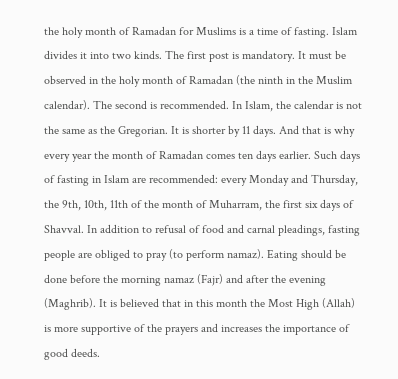the holy month of Ramadan for Muslims is a time of fasting. Islam divides it into two kinds. The first post is mandatory. It must be observed in the holy month of Ramadan (the ninth in the Muslim calendar). The second is recommended. In Islam, the calendar is not the same as the Gregorian. It is shorter by 11 days. And that is why every year the month of Ramadan comes ten days earlier. Such days of fasting in Islam are recommended: every Monday and Thursday, the 9th, 10th, 11th of the month of Muharram, the first six days of Shavval. In addition to refusal of food and carnal pleadings, fasting people are obliged to pray (to perform namaz). Eating should be done before the morning namaz (Fajr) and after the evening (Maghrib). It is believed that in this month the Most High (Allah) is more supportive of the prayers and increases the importance of good deeds.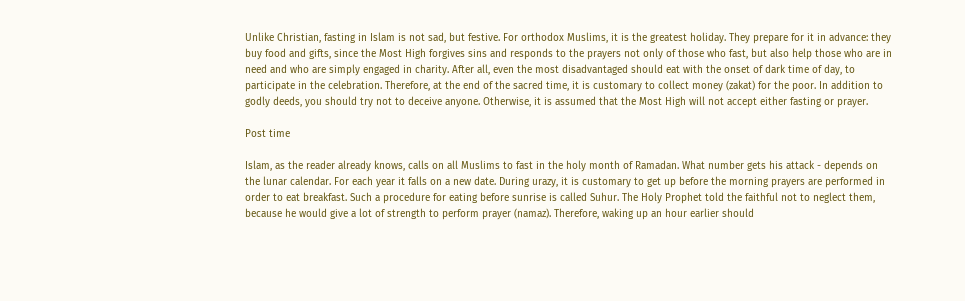Unlike Christian, fasting in Islam is not sad, but festive. For orthodox Muslims, it is the greatest holiday. They prepare for it in advance: they buy food and gifts, since the Most High forgives sins and responds to the prayers not only of those who fast, but also help those who are in need and who are simply engaged in charity. After all, even the most disadvantaged should eat with the onset of dark time of day, to participate in the celebration. Therefore, at the end of the sacred time, it is customary to collect money (zakat) for the poor. In addition to godly deeds, you should try not to deceive anyone. Otherwise, it is assumed that the Most High will not accept either fasting or prayer.

Post time

Islam, as the reader already knows, calls on all Muslims to fast in the holy month of Ramadan. What number gets his attack - depends on the lunar calendar. For each year it falls on a new date. During urazy, it is customary to get up before the morning prayers are performed in order to eat breakfast. Such a procedure for eating before sunrise is called Suhur. The Holy Prophet told the faithful not to neglect them, because he would give a lot of strength to perform prayer (namaz). Therefore, waking up an hour earlier should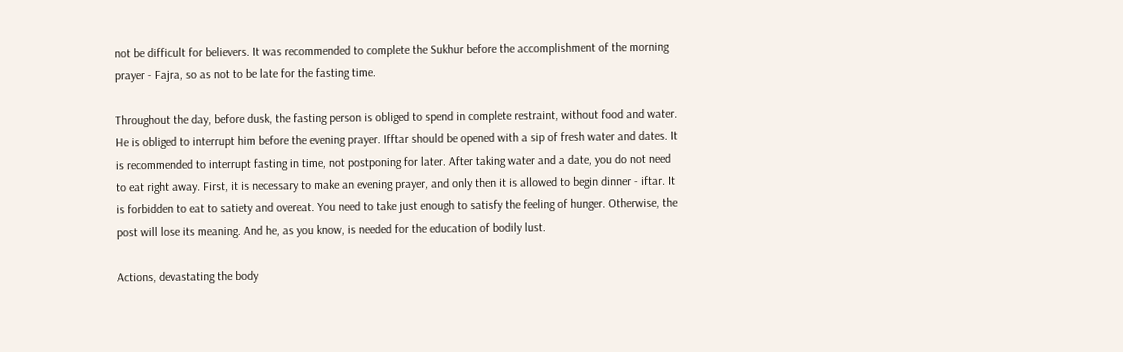not be difficult for believers. It was recommended to complete the Sukhur before the accomplishment of the morning prayer - Fajra, so as not to be late for the fasting time.

Throughout the day, before dusk, the fasting person is obliged to spend in complete restraint, without food and water. He is obliged to interrupt him before the evening prayer. Ifftar should be opened with a sip of fresh water and dates. It is recommended to interrupt fasting in time, not postponing for later. After taking water and a date, you do not need to eat right away. First, it is necessary to make an evening prayer, and only then it is allowed to begin dinner - iftar. It is forbidden to eat to satiety and overeat. You need to take just enough to satisfy the feeling of hunger. Otherwise, the post will lose its meaning. And he, as you know, is needed for the education of bodily lust.

Actions, devastating the body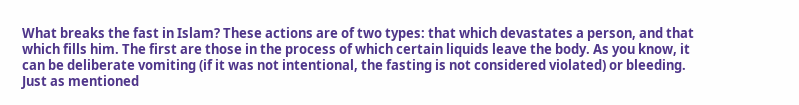What breaks the fast in Islam? These actions are of two types: that which devastates a person, and that which fills him. The first are those in the process of which certain liquids leave the body. As you know, it can be deliberate vomiting (if it was not intentional, the fasting is not considered violated) or bleeding. Just as mentioned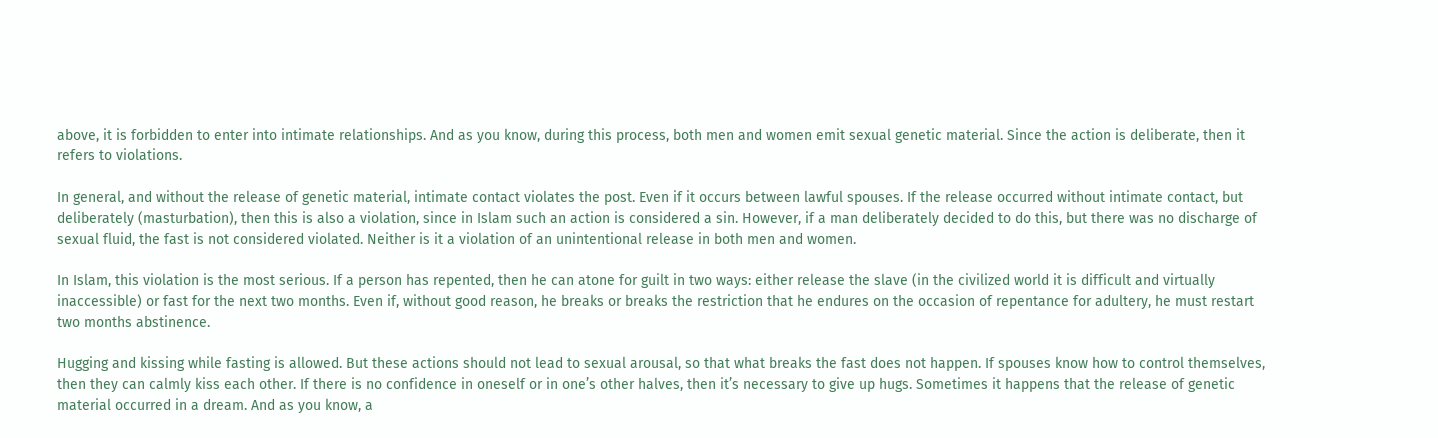above, it is forbidden to enter into intimate relationships. And as you know, during this process, both men and women emit sexual genetic material. Since the action is deliberate, then it refers to violations.

In general, and without the release of genetic material, intimate contact violates the post. Even if it occurs between lawful spouses. If the release occurred without intimate contact, but deliberately (masturbation), then this is also a violation, since in Islam such an action is considered a sin. However, if a man deliberately decided to do this, but there was no discharge of sexual fluid, the fast is not considered violated. Neither is it a violation of an unintentional release in both men and women.

In Islam, this violation is the most serious. If a person has repented, then he can atone for guilt in two ways: either release the slave (in the civilized world it is difficult and virtually inaccessible) or fast for the next two months. Even if, without good reason, he breaks or breaks the restriction that he endures on the occasion of repentance for adultery, he must restart two months abstinence.

Hugging and kissing while fasting is allowed. But these actions should not lead to sexual arousal, so that what breaks the fast does not happen. If spouses know how to control themselves, then they can calmly kiss each other. If there is no confidence in oneself or in one’s other halves, then it’s necessary to give up hugs. Sometimes it happens that the release of genetic material occurred in a dream. And as you know, a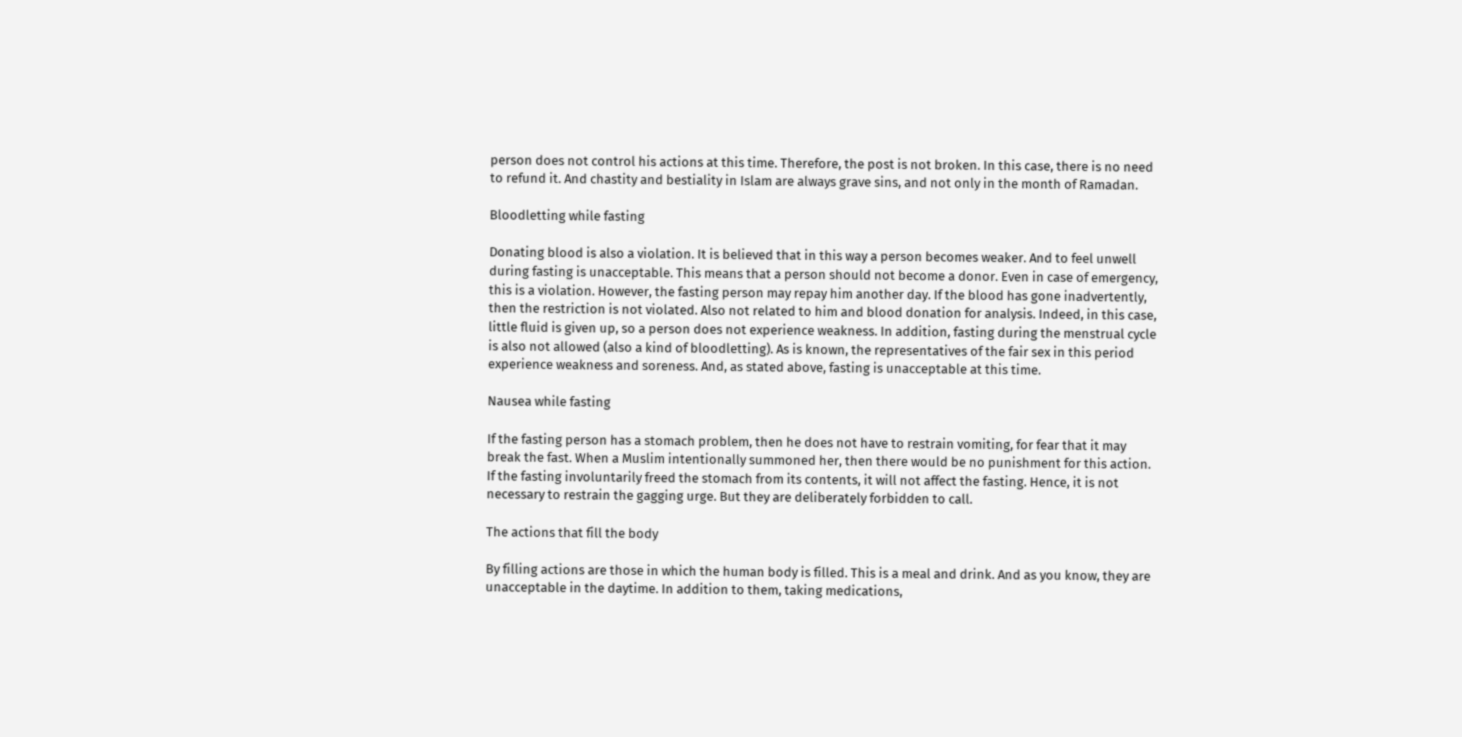person does not control his actions at this time. Therefore, the post is not broken. In this case, there is no need to refund it. And chastity and bestiality in Islam are always grave sins, and not only in the month of Ramadan.

Bloodletting while fasting

Donating blood is also a violation. It is believed that in this way a person becomes weaker. And to feel unwell during fasting is unacceptable. This means that a person should not become a donor. Even in case of emergency, this is a violation. However, the fasting person may repay him another day. If the blood has gone inadvertently, then the restriction is not violated. Also not related to him and blood donation for analysis. Indeed, in this case, little fluid is given up, so a person does not experience weakness. In addition, fasting during the menstrual cycle is also not allowed (also a kind of bloodletting). As is known, the representatives of the fair sex in this period experience weakness and soreness. And, as stated above, fasting is unacceptable at this time.

Nausea while fasting

If the fasting person has a stomach problem, then he does not have to restrain vomiting, for fear that it may break the fast. When a Muslim intentionally summoned her, then there would be no punishment for this action. If the fasting involuntarily freed the stomach from its contents, it will not affect the fasting. Hence, it is not necessary to restrain the gagging urge. But they are deliberately forbidden to call.

The actions that fill the body

By filling actions are those in which the human body is filled. This is a meal and drink. And as you know, they are unacceptable in the daytime. In addition to them, taking medications,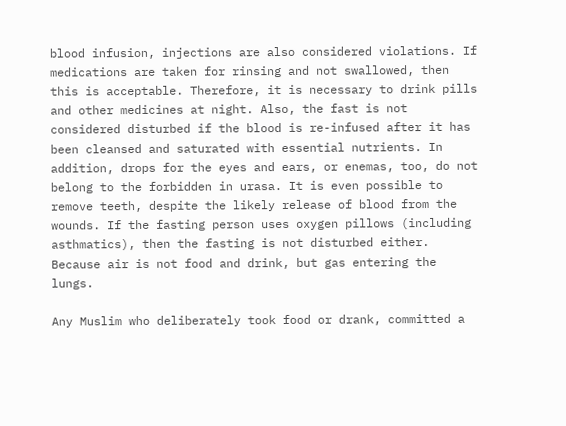blood infusion, injections are also considered violations. If medications are taken for rinsing and not swallowed, then this is acceptable. Therefore, it is necessary to drink pills and other medicines at night. Also, the fast is not considered disturbed if the blood is re-infused after it has been cleansed and saturated with essential nutrients. In addition, drops for the eyes and ears, or enemas, too, do not belong to the forbidden in urasa. It is even possible to remove teeth, despite the likely release of blood from the wounds. If the fasting person uses oxygen pillows (including asthmatics), then the fasting is not disturbed either. Because air is not food and drink, but gas entering the lungs.

Any Muslim who deliberately took food or drank, committed a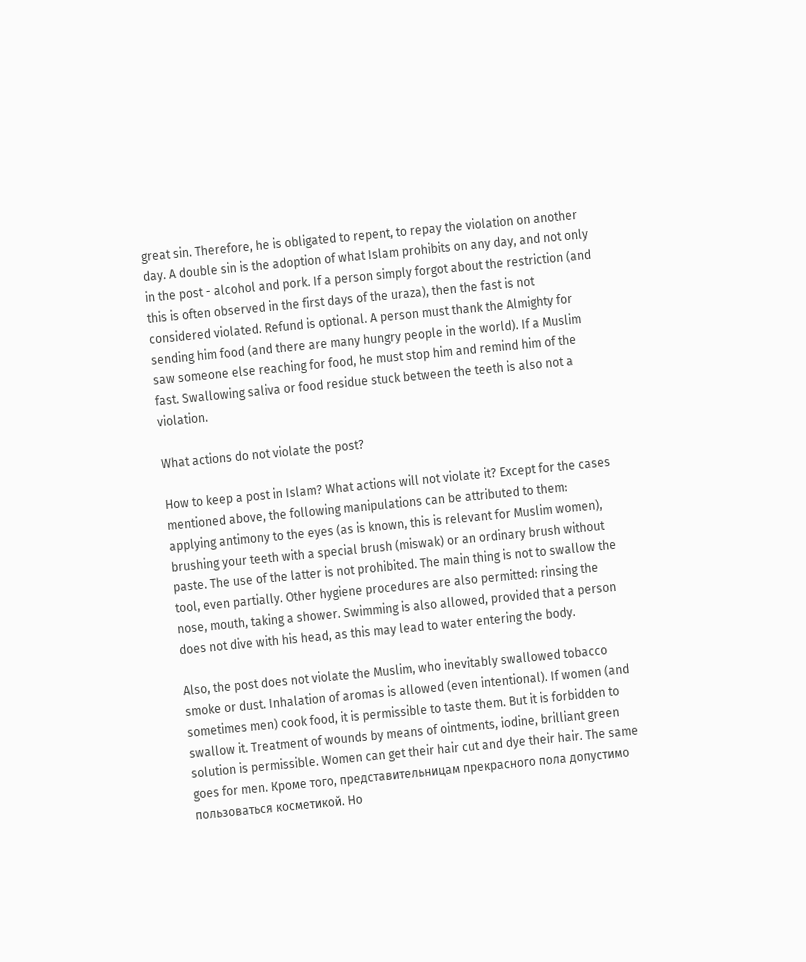great sin. Therefore, he is obligated to repent, to repay the violation on another day. A double sin is the adoption of what Islam prohibits on any day, and not only in the post - alcohol and pork. If a person simply forgot about the restriction (and this is often observed in the first days of the uraza), then the fast is not considered violated. Refund is optional. A person must thank the Almighty for sending him food (and there are many hungry people in the world). If a Muslim saw someone else reaching for food, he must stop him and remind him of the fast. Swallowing saliva or food residue stuck between the teeth is also not a violation.

What actions do not violate the post?

How to keep a post in Islam? What actions will not violate it? Except for the cases mentioned above, the following manipulations can be attributed to them: applying antimony to the eyes (as is known, this is relevant for Muslim women), brushing your teeth with a special brush (miswak) or an ordinary brush without paste. The use of the latter is not prohibited. The main thing is not to swallow the tool, even partially. Other hygiene procedures are also permitted: rinsing the nose, mouth, taking a shower. Swimming is also allowed, provided that a person does not dive with his head, as this may lead to water entering the body.

Also, the post does not violate the Muslim, who inevitably swallowed tobacco smoke or dust. Inhalation of aromas is allowed (even intentional). If women (and sometimes men) cook food, it is permissible to taste them. But it is forbidden to swallow it. Treatment of wounds by means of ointments, iodine, brilliant green solution is permissible. Women can get their hair cut and dye their hair. The same goes for men. Кроме того, представительницам прекрасного пола допустимо пользоваться косметикой. Но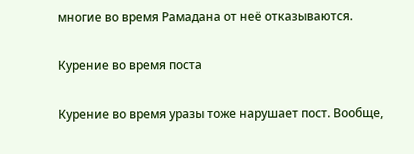многие во время Рамадана от неё отказываются.

Курение во время поста

Курение во время уразы тоже нарушает пост. Вообще,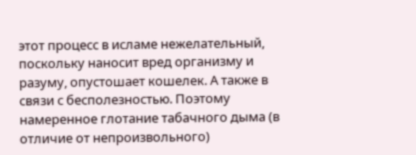этот процесс в исламе нежелательный, поскольку наносит вред организму и разуму, опустошает кошелек. А также в связи с бесполезностью. Поэтому намеренное глотание табачного дыма (в отличие от непроизвольного)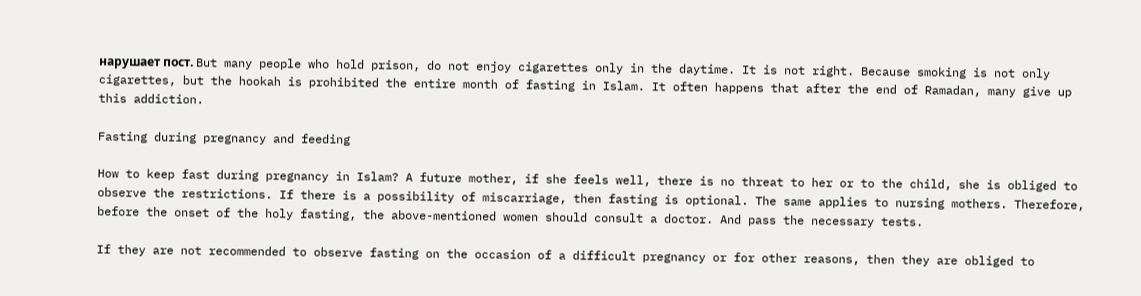нарушает пост. But many people who hold prison, do not enjoy cigarettes only in the daytime. It is not right. Because smoking is not only cigarettes, but the hookah is prohibited the entire month of fasting in Islam. It often happens that after the end of Ramadan, many give up this addiction.

Fasting during pregnancy and feeding

How to keep fast during pregnancy in Islam? A future mother, if she feels well, there is no threat to her or to the child, she is obliged to observe the restrictions. If there is a possibility of miscarriage, then fasting is optional. The same applies to nursing mothers. Therefore, before the onset of the holy fasting, the above-mentioned women should consult a doctor. And pass the necessary tests.

If they are not recommended to observe fasting on the occasion of a difficult pregnancy or for other reasons, then they are obliged to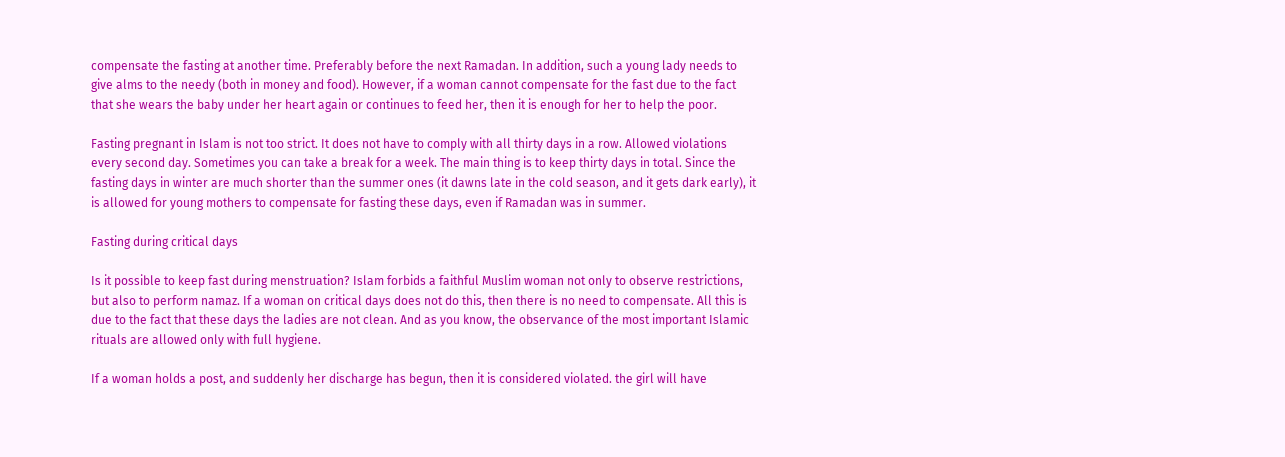compensate the fasting at another time. Preferably before the next Ramadan. In addition, such a young lady needs to give alms to the needy (both in money and food). However, if a woman cannot compensate for the fast due to the fact that she wears the baby under her heart again or continues to feed her, then it is enough for her to help the poor.

Fasting pregnant in Islam is not too strict. It does not have to comply with all thirty days in a row. Allowed violations every second day. Sometimes you can take a break for a week. The main thing is to keep thirty days in total. Since the fasting days in winter are much shorter than the summer ones (it dawns late in the cold season, and it gets dark early), it is allowed for young mothers to compensate for fasting these days, even if Ramadan was in summer.

Fasting during critical days

Is it possible to keep fast during menstruation? Islam forbids a faithful Muslim woman not only to observe restrictions, but also to perform namaz. If a woman on critical days does not do this, then there is no need to compensate. All this is due to the fact that these days the ladies are not clean. And as you know, the observance of the most important Islamic rituals are allowed only with full hygiene.

If a woman holds a post, and suddenly her discharge has begun, then it is considered violated. the girl will have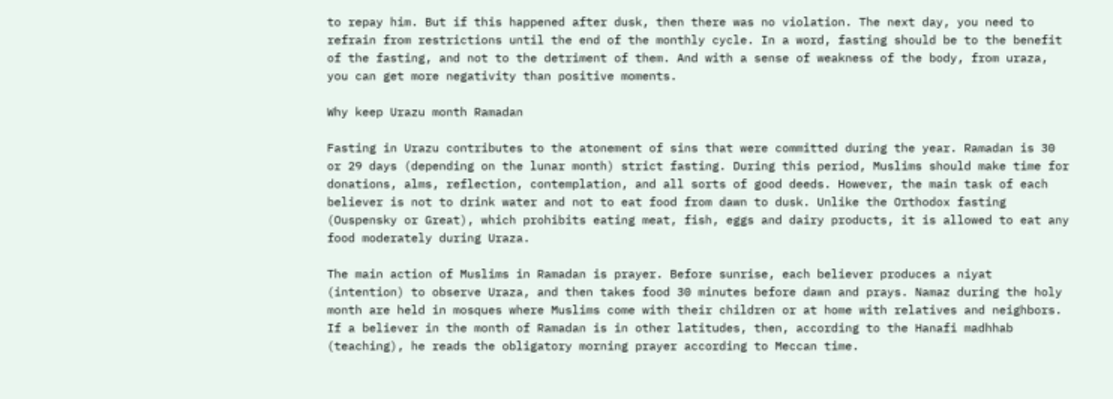to repay him. But if this happened after dusk, then there was no violation. The next day, you need to refrain from restrictions until the end of the monthly cycle. In a word, fasting should be to the benefit of the fasting, and not to the detriment of them. And with a sense of weakness of the body, from uraza, you can get more negativity than positive moments.

Why keep Urazu month Ramadan

Fasting in Urazu contributes to the atonement of sins that were committed during the year. Ramadan is 30 or 29 days (depending on the lunar month) strict fasting. During this period, Muslims should make time for donations, alms, reflection, contemplation, and all sorts of good deeds. However, the main task of each believer is not to drink water and not to eat food from dawn to dusk. Unlike the Orthodox fasting (Ouspensky or Great), which prohibits eating meat, fish, eggs and dairy products, it is allowed to eat any food moderately during Uraza.

The main action of Muslims in Ramadan is prayer. Before sunrise, each believer produces a niyat (intention) to observe Uraza, and then takes food 30 minutes before dawn and prays. Namaz during the holy month are held in mosques where Muslims come with their children or at home with relatives and neighbors. If a believer in the month of Ramadan is in other latitudes, then, according to the Hanafi madhhab (teaching), he reads the obligatory morning prayer according to Meccan time.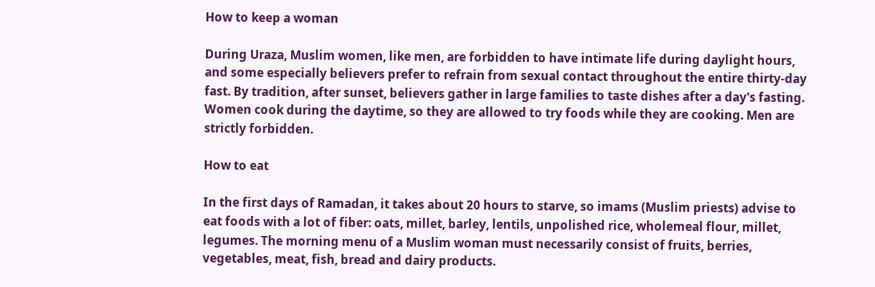How to keep a woman

During Uraza, Muslim women, like men, are forbidden to have intimate life during daylight hours, and some especially believers prefer to refrain from sexual contact throughout the entire thirty-day fast. By tradition, after sunset, believers gather in large families to taste dishes after a day's fasting. Women cook during the daytime, so they are allowed to try foods while they are cooking. Men are strictly forbidden.

How to eat

In the first days of Ramadan, it takes about 20 hours to starve, so imams (Muslim priests) advise to eat foods with a lot of fiber: oats, millet, barley, lentils, unpolished rice, wholemeal flour, millet, legumes. The morning menu of a Muslim woman must necessarily consist of fruits, berries, vegetables, meat, fish, bread and dairy products.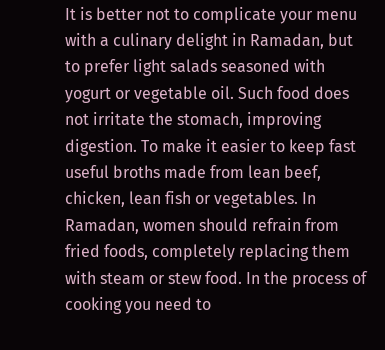It is better not to complicate your menu with a culinary delight in Ramadan, but to prefer light salads seasoned with yogurt or vegetable oil. Such food does not irritate the stomach, improving digestion. To make it easier to keep fast useful broths made from lean beef, chicken, lean fish or vegetables. In Ramadan, women should refrain from fried foods, completely replacing them with steam or stew food. In the process of cooking you need to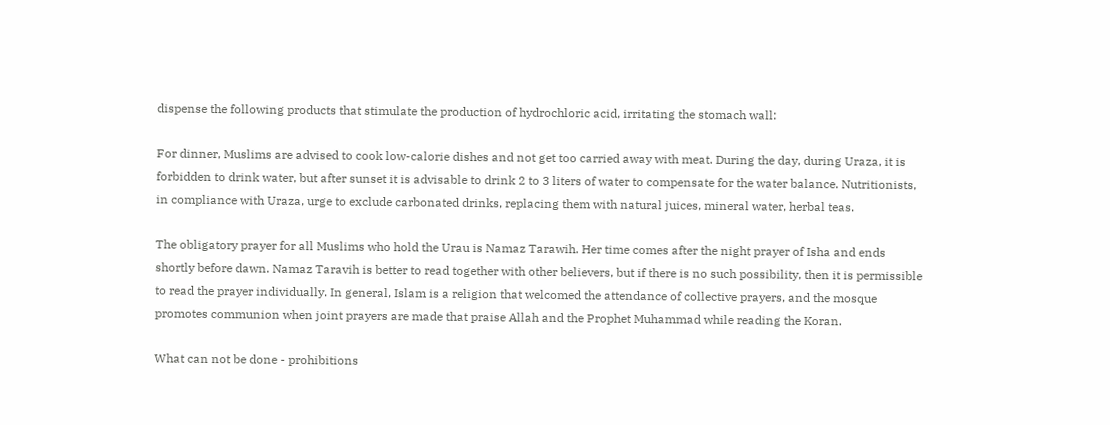dispense the following products that stimulate the production of hydrochloric acid, irritating the stomach wall:

For dinner, Muslims are advised to cook low-calorie dishes and not get too carried away with meat. During the day, during Uraza, it is forbidden to drink water, but after sunset it is advisable to drink 2 to 3 liters of water to compensate for the water balance. Nutritionists, in compliance with Uraza, urge to exclude carbonated drinks, replacing them with natural juices, mineral water, herbal teas.

The obligatory prayer for all Muslims who hold the Urau is Namaz Tarawih. Her time comes after the night prayer of Isha and ends shortly before dawn. Namaz Taravih is better to read together with other believers, but if there is no such possibility, then it is permissible to read the prayer individually. In general, Islam is a religion that welcomed the attendance of collective prayers, and the mosque promotes communion when joint prayers are made that praise Allah and the Prophet Muhammad while reading the Koran.

What can not be done - prohibitions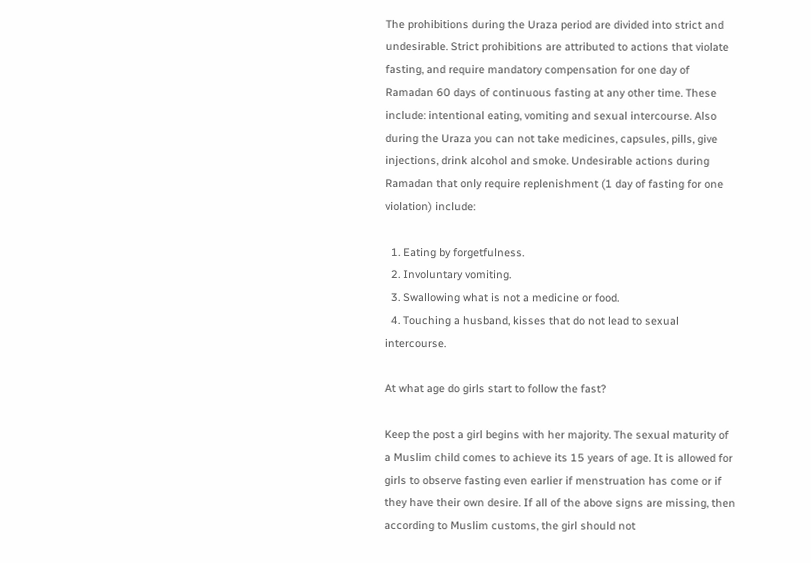The prohibitions during the Uraza period are divided into strict and undesirable. Strict prohibitions are attributed to actions that violate fasting, and require mandatory compensation for one day of Ramadan 60 days of continuous fasting at any other time. These include: intentional eating, vomiting and sexual intercourse. Also during the Uraza you can not take medicines, capsules, pills, give injections, drink alcohol and smoke. Undesirable actions during Ramadan that only require replenishment (1 day of fasting for one violation) include:

  1. Eating by forgetfulness.
  2. Involuntary vomiting.
  3. Swallowing what is not a medicine or food.
  4. Touching a husband, kisses that do not lead to sexual intercourse.

At what age do girls start to follow the fast?

Keep the post a girl begins with her majority. The sexual maturity of a Muslim child comes to achieve its 15 years of age. It is allowed for girls to observe fasting even earlier if menstruation has come or if they have their own desire. If all of the above signs are missing, then according to Muslim customs, the girl should not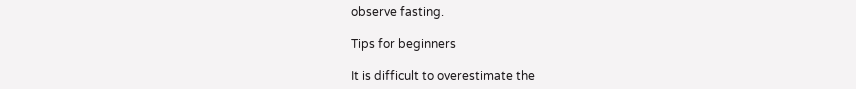observe fasting.

Tips for beginners

It is difficult to overestimate the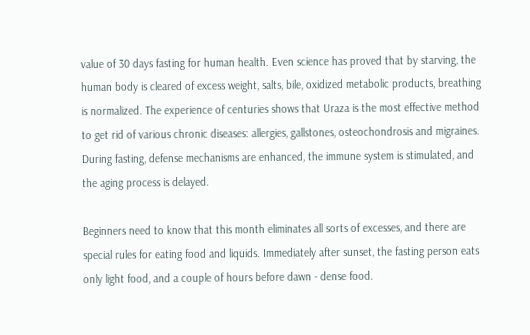value of 30 days fasting for human health. Even science has proved that by starving, the human body is cleared of excess weight, salts, bile, oxidized metabolic products, breathing is normalized. The experience of centuries shows that Uraza is the most effective method to get rid of various chronic diseases: allergies, gallstones, osteochondrosis and migraines. During fasting, defense mechanisms are enhanced, the immune system is stimulated, and the aging process is delayed.

Beginners need to know that this month eliminates all sorts of excesses, and there are special rules for eating food and liquids. Immediately after sunset, the fasting person eats only light food, and a couple of hours before dawn - dense food.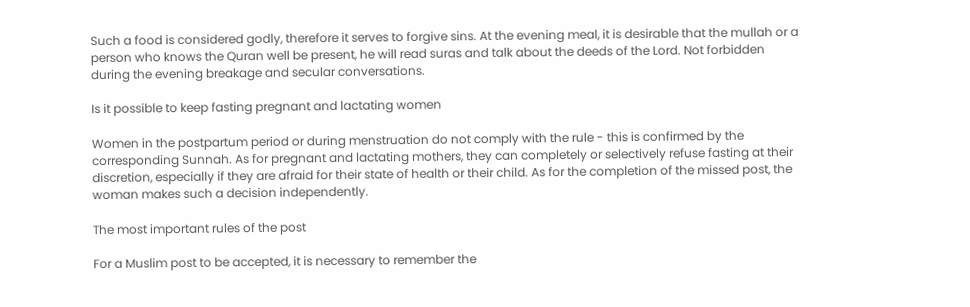Such a food is considered godly, therefore it serves to forgive sins. At the evening meal, it is desirable that the mullah or a person who knows the Quran well be present, he will read suras and talk about the deeds of the Lord. Not forbidden during the evening breakage and secular conversations.

Is it possible to keep fasting pregnant and lactating women

Women in the postpartum period or during menstruation do not comply with the rule - this is confirmed by the corresponding Sunnah. As for pregnant and lactating mothers, they can completely or selectively refuse fasting at their discretion, especially if they are afraid for their state of health or their child. As for the completion of the missed post, the woman makes such a decision independently.

The most important rules of the post

For a Muslim post to be accepted, it is necessary to remember the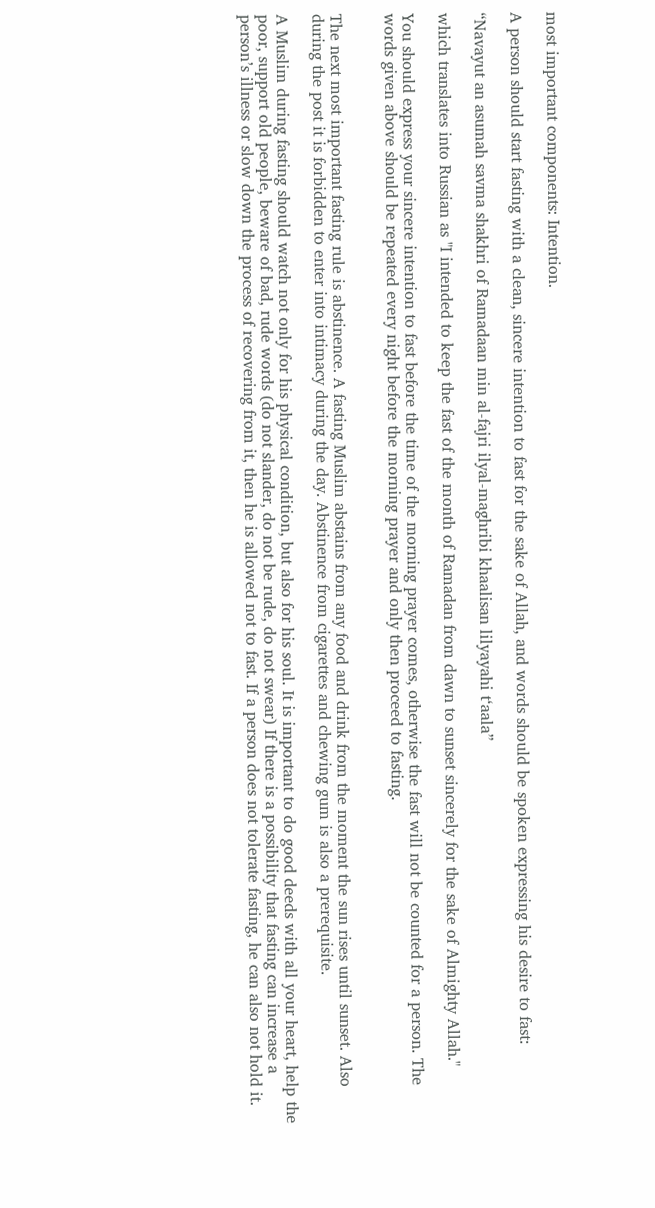most important components: Intention.

A person should start fasting with a clean, sincere intention to fast for the sake of Allah, and words should be spoken expressing his desire to fast:

“Navayut an asumah savma shakhri of Ramadaan min al-fajri ilyal-maghribi khaalisan lilyayahi t‘aala”

which translates into Russian as "I intended to keep the fast of the month of Ramadan from dawn to sunset sincerely for the sake of Almighty Allah."

You should express your sincere intention to fast before the time of the morning prayer comes, otherwise the fast will not be counted for a person. The words given above should be repeated every night before the morning prayer and only then proceed to fasting.


The next most important fasting rule is abstinence. A fasting Muslim abstains from any food and drink from the moment the sun rises until sunset. Also during the post it is forbidden to enter into intimacy during the day. Abstinence from cigarettes and chewing gum is also a prerequisite.

A Muslim during fasting should watch not only for his physical condition, but also for his soul. It is important to do good deeds with all your heart, help the poor, support old people, beware of bad, rude words (do not slander, do not be rude, do not swear) If there is a possibility that fasting can increase a person’s illness or slow down the process of recovering from it, then he is allowed not to fast. If a person does not tolerate fasting, he can also not hold it.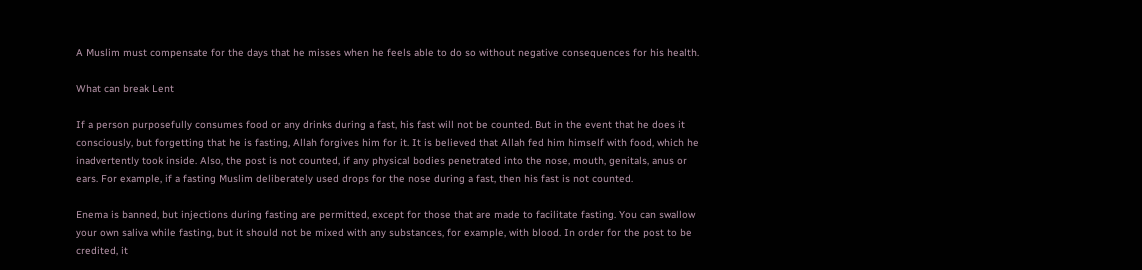A Muslim must compensate for the days that he misses when he feels able to do so without negative consequences for his health.

What can break Lent

If a person purposefully consumes food or any drinks during a fast, his fast will not be counted. But in the event that he does it consciously, but forgetting that he is fasting, Allah forgives him for it. It is believed that Allah fed him himself with food, which he inadvertently took inside. Also, the post is not counted, if any physical bodies penetrated into the nose, mouth, genitals, anus or ears. For example, if a fasting Muslim deliberately used drops for the nose during a fast, then his fast is not counted.

Enema is banned, but injections during fasting are permitted, except for those that are made to facilitate fasting. You can swallow your own saliva while fasting, but it should not be mixed with any substances, for example, with blood. In order for the post to be credited, it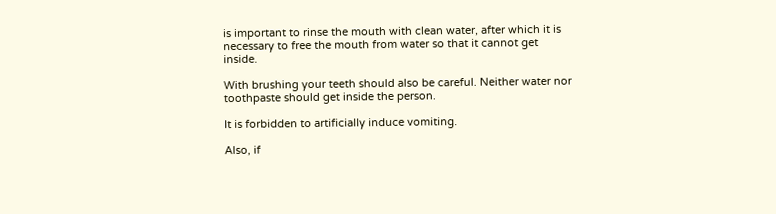is important to rinse the mouth with clean water, after which it is necessary to free the mouth from water so that it cannot get inside.

With brushing your teeth should also be careful. Neither water nor toothpaste should get inside the person.

It is forbidden to artificially induce vomiting.

Also, if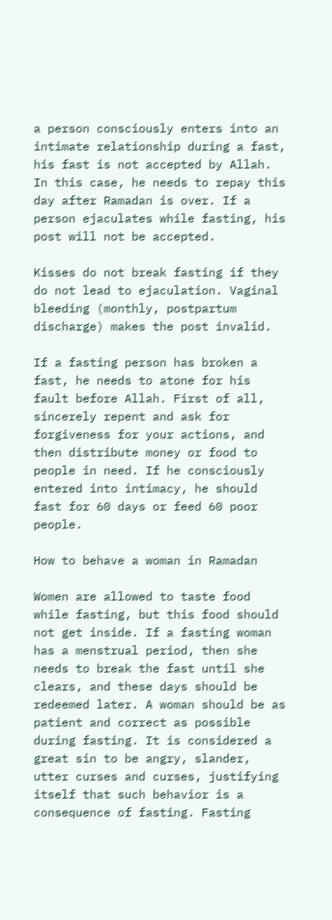a person consciously enters into an intimate relationship during a fast, his fast is not accepted by Allah. In this case, he needs to repay this day after Ramadan is over. If a person ejaculates while fasting, his post will not be accepted.

Kisses do not break fasting if they do not lead to ejaculation. Vaginal bleeding (monthly, postpartum discharge) makes the post invalid.

If a fasting person has broken a fast, he needs to atone for his fault before Allah. First of all, sincerely repent and ask for forgiveness for your actions, and then distribute money or food to people in need. If he consciously entered into intimacy, he should fast for 60 days or feed 60 poor people.

How to behave a woman in Ramadan

Women are allowed to taste food while fasting, but this food should not get inside. If a fasting woman has a menstrual period, then she needs to break the fast until she clears, and these days should be redeemed later. A woman should be as patient and correct as possible during fasting. It is considered a great sin to be angry, slander, utter curses and curses, justifying itself that such behavior is a consequence of fasting. Fasting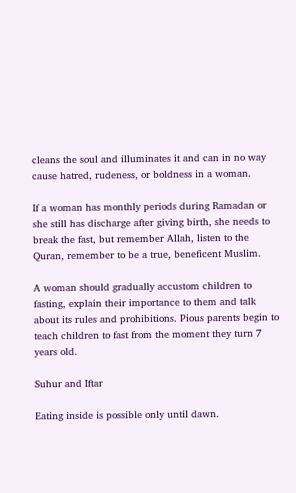cleans the soul and illuminates it and can in no way cause hatred, rudeness, or boldness in a woman.

If a woman has monthly periods during Ramadan or she still has discharge after giving birth, she needs to break the fast, but remember Allah, listen to the Quran, remember to be a true, beneficent Muslim.

A woman should gradually accustom children to fasting, explain their importance to them and talk about its rules and prohibitions. Pious parents begin to teach children to fast from the moment they turn 7 years old.

Suhur and Iftar

Eating inside is possible only until dawn.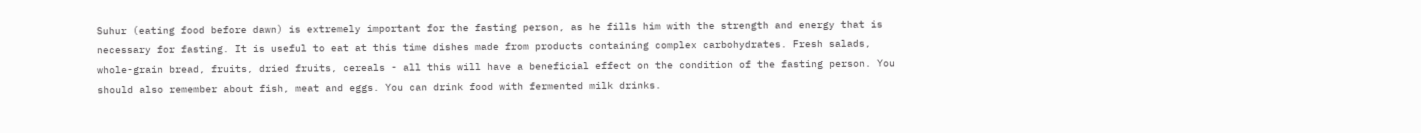Suhur (eating food before dawn) is extremely important for the fasting person, as he fills him with the strength and energy that is necessary for fasting. It is useful to eat at this time dishes made from products containing complex carbohydrates. Fresh salads, whole-grain bread, fruits, dried fruits, cereals - all this will have a beneficial effect on the condition of the fasting person. You should also remember about fish, meat and eggs. You can drink food with fermented milk drinks.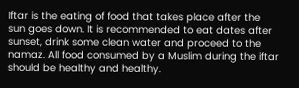Iftar is the eating of food that takes place after the sun goes down. It is recommended to eat dates after sunset, drink some clean water and proceed to the namaz. All food consumed by a Muslim during the iftar should be healthy and healthy.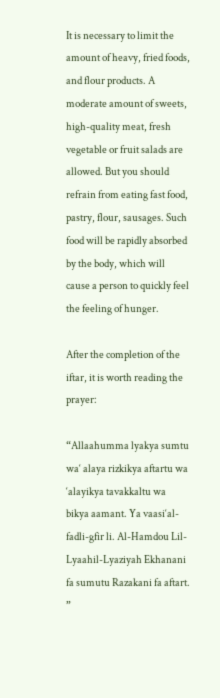It is necessary to limit the amount of heavy, fried foods, and flour products. A moderate amount of sweets, high-quality meat, fresh vegetable or fruit salads are allowed. But you should refrain from eating fast food, pastry, flour, sausages. Such food will be rapidly absorbed by the body, which will cause a person to quickly feel the feeling of hunger.

After the completion of the iftar, it is worth reading the prayer:

“Allaahumma lyakya sumtu wa‘ alaya rizkikya aftartu wa ‘alayikya tavakkaltu wa bikya aamant. Ya vaasi‘al-fadli-gfir li. Al-Hamdou Lil-Lyaahil-Lyaziyah Ekhanani fa sumutu Razakani fa aftart. ”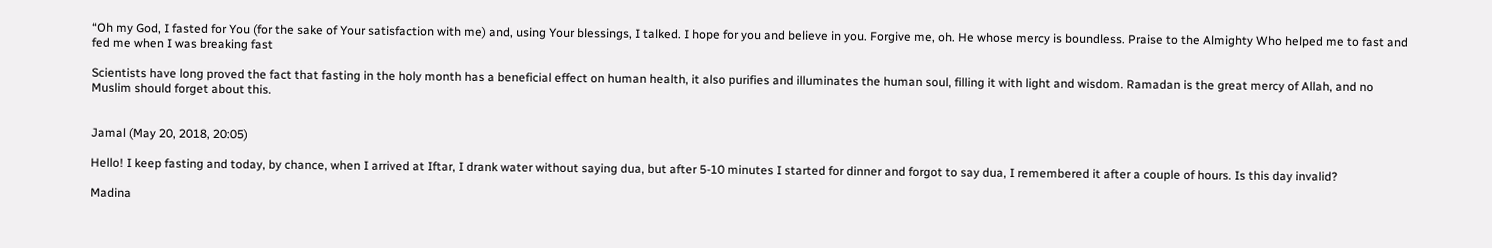“Oh my God, I fasted for You (for the sake of Your satisfaction with me) and, using Your blessings, I talked. I hope for you and believe in you. Forgive me, oh. He whose mercy is boundless. Praise to the Almighty Who helped me to fast and fed me when I was breaking fast

Scientists have long proved the fact that fasting in the holy month has a beneficial effect on human health, it also purifies and illuminates the human soul, filling it with light and wisdom. Ramadan is the great mercy of Allah, and no Muslim should forget about this.


Jamal (May 20, 2018, 20:05)

Hello! I keep fasting and today, by chance, when I arrived at Iftar, I drank water without saying dua, but after 5-10 minutes I started for dinner and forgot to say dua, I remembered it after a couple of hours. Is this day invalid?

Madina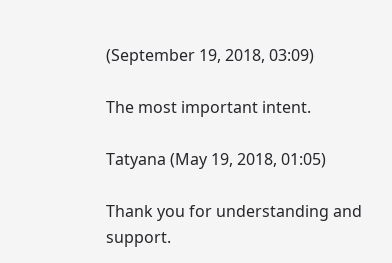(September 19, 2018, 03:09)

The most important intent.

Tatyana (May 19, 2018, 01:05)

Thank you for understanding and support.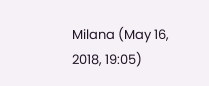Milana (May 16, 2018, 19:05)